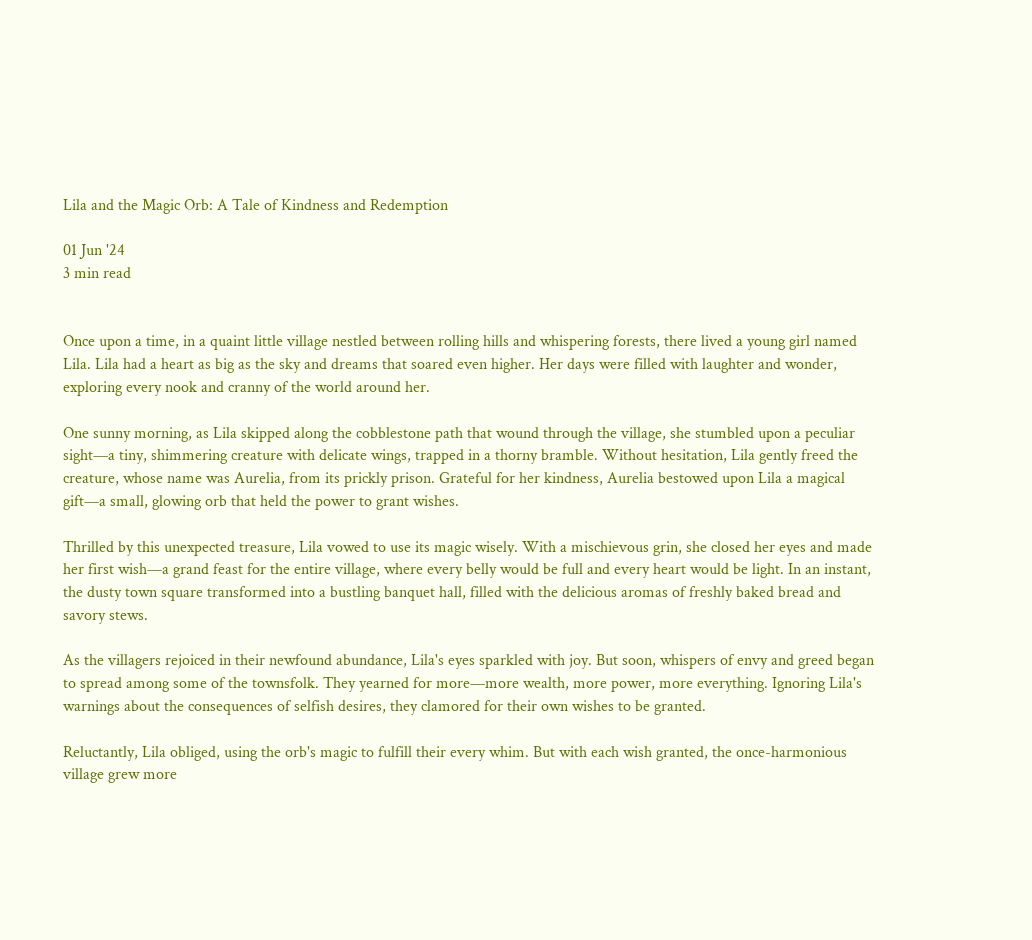Lila and the Magic Orb: A Tale of Kindness and Redemption

01 Jun '24
3 min read


Once upon a time, in a quaint little village nestled between rolling hills and whispering forests, there lived a young girl named Lila. Lila had a heart as big as the sky and dreams that soared even higher. Her days were filled with laughter and wonder, exploring every nook and cranny of the world around her.

One sunny morning, as Lila skipped along the cobblestone path that wound through the village, she stumbled upon a peculiar sight—a tiny, shimmering creature with delicate wings, trapped in a thorny bramble. Without hesitation, Lila gently freed the creature, whose name was Aurelia, from its prickly prison. Grateful for her kindness, Aurelia bestowed upon Lila a magical gift—a small, glowing orb that held the power to grant wishes.

Thrilled by this unexpected treasure, Lila vowed to use its magic wisely. With a mischievous grin, she closed her eyes and made her first wish—a grand feast for the entire village, where every belly would be full and every heart would be light. In an instant, the dusty town square transformed into a bustling banquet hall, filled with the delicious aromas of freshly baked bread and savory stews.

As the villagers rejoiced in their newfound abundance, Lila's eyes sparkled with joy. But soon, whispers of envy and greed began to spread among some of the townsfolk. They yearned for more—more wealth, more power, more everything. Ignoring Lila's warnings about the consequences of selfish desires, they clamored for their own wishes to be granted.

Reluctantly, Lila obliged, using the orb's magic to fulfill their every whim. But with each wish granted, the once-harmonious village grew more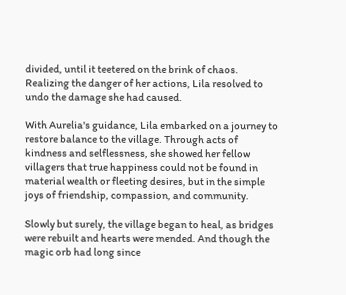divided, until it teetered on the brink of chaos. Realizing the danger of her actions, Lila resolved to undo the damage she had caused.

With Aurelia's guidance, Lila embarked on a journey to restore balance to the village. Through acts of kindness and selflessness, she showed her fellow villagers that true happiness could not be found in material wealth or fleeting desires, but in the simple joys of friendship, compassion, and community.

Slowly but surely, the village began to heal, as bridges were rebuilt and hearts were mended. And though the magic orb had long since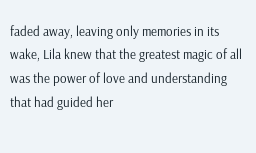faded away, leaving only memories in its wake, Lila knew that the greatest magic of all was the power of love and understanding that had guided her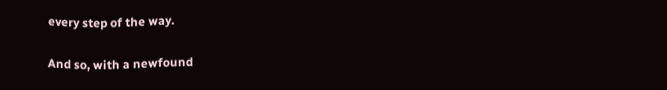every step of the way.

And so, with a newfound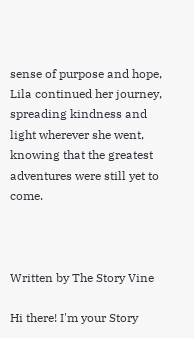sense of purpose and hope, Lila continued her journey, spreading kindness and light wherever she went, knowing that the greatest adventures were still yet to come.



Written by The Story Vine

Hi there! I'm your Story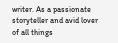writer. As a passionate storyteller and avid lover of all things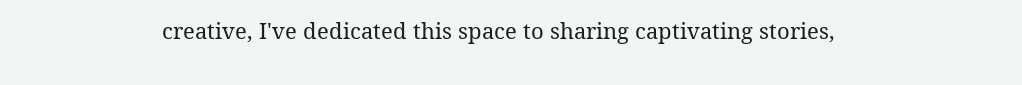creative, I've dedicated this space to sharing captivating stories,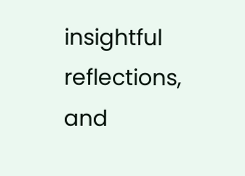insightful reflections, and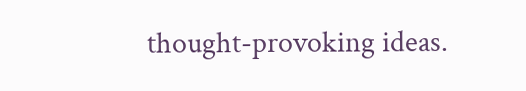thought-provoking ideas.